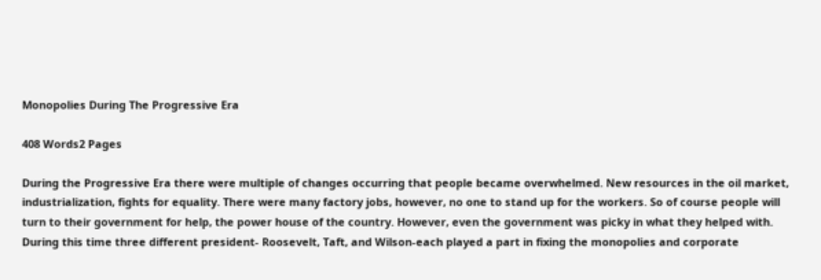Monopolies During The Progressive Era

408 Words2 Pages

During the Progressive Era there were multiple of changes occurring that people became overwhelmed. New resources in the oil market, industrialization, fights for equality. There were many factory jobs, however, no one to stand up for the workers. So of course people will turn to their government for help, the power house of the country. However, even the government was picky in what they helped with. During this time three different president- Roosevelt, Taft, and Wilson-each played a part in fixing the monopolies and corporate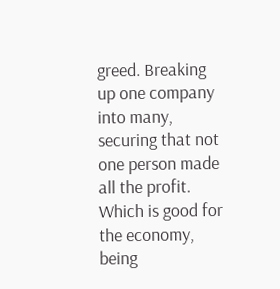greed. Breaking up one company into many, securing that not one person made all the profit. Which is good for the economy, being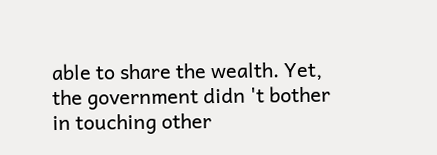able to share the wealth. Yet, the government didn 't bother in touching other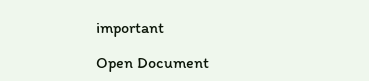important

Open Document